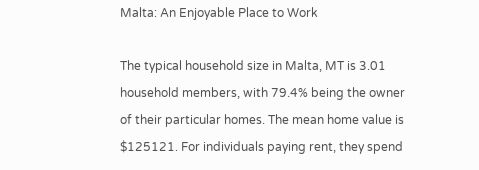Malta: An Enjoyable Place to Work

The typical household size in Malta, MT is 3.01 household members, with 79.4% being the owner of their particular homes. The mean home value is $125121. For individuals paying rent, they spend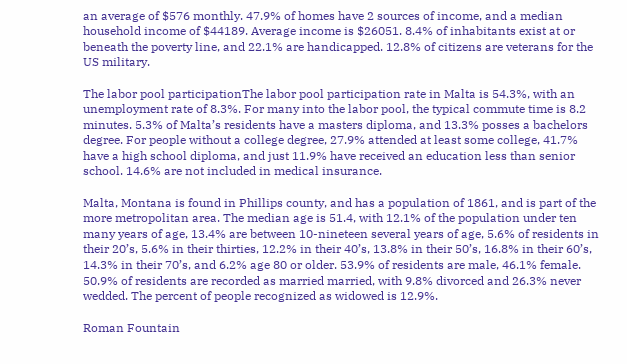an average of $576 monthly. 47.9% of homes have 2 sources of income, and a median household income of $44189. Average income is $26051. 8.4% of inhabitants exist at or beneath the poverty line, and 22.1% are handicapped. 12.8% of citizens are veterans for the US military.

The labor pool participationThe labor pool participation rate in Malta is 54.3%, with an unemployment rate of 8.3%. For many into the labor pool, the typical commute time is 8.2 minutes. 5.3% of Malta’s residents have a masters diploma, and 13.3% posses a bachelors degree. For people without a college degree, 27.9% attended at least some college, 41.7% have a high school diploma, and just 11.9% have received an education less than senior school. 14.6% are not included in medical insurance.

Malta, Montana is found in Phillips county, and has a population of 1861, and is part of the more metropolitan area. The median age is 51.4, with 12.1% of the population under ten many years of age, 13.4% are between 10-nineteen several years of age, 5.6% of residents in their 20’s, 5.6% in their thirties, 12.2% in their 40’s, 13.8% in their 50’s, 16.8% in their 60’s, 14.3% in their 70’s, and 6.2% age 80 or older. 53.9% of residents are male, 46.1% female. 50.9% of residents are recorded as married married, with 9.8% divorced and 26.3% never wedded. The percent of people recognized as widowed is 12.9%.

Roman Fountain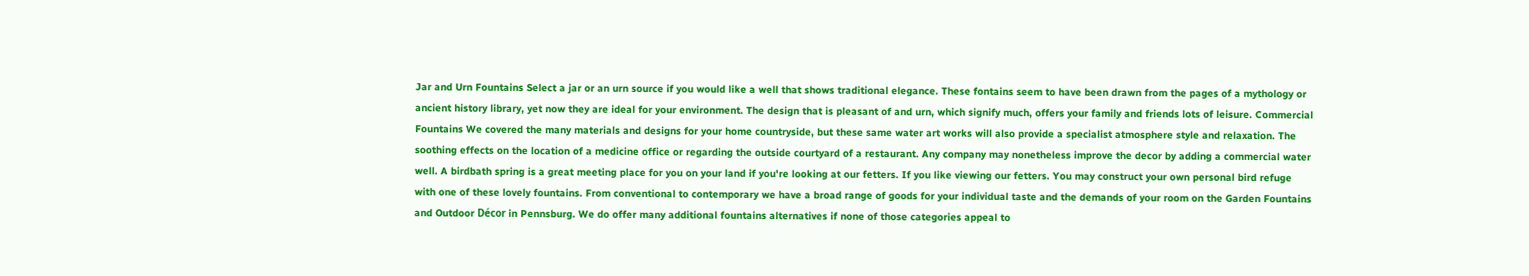Jar and Urn Fountains Select a jar or an urn source if you would like a well that shows traditional elegance. These fontains seem to have been drawn from the pages of a mythology or ancient history library, yet now they are ideal for your environment. The design that is pleasant of and urn, which signify much, offers your family and friends lots of leisure. Commercial Fountains We covered the many materials and designs for your home countryside, but these same water art works will also provide a specialist atmosphere style and relaxation. The soothing effects on the location of a medicine office or regarding the outside courtyard of a restaurant. Any company may nonetheless improve the decor by adding a commercial water well. A birdbath spring is a great meeting place for you on your land if you're looking at our fetters. If you like viewing our fetters. You may construct your own personal bird refuge with one of these lovely fountains. From conventional to contemporary we have a broad range of goods for your individual taste and the demands of your room on the Garden Fountains and Outdoor Décor in Pennsburg. We do offer many additional fountains alternatives if none of those categories appeal to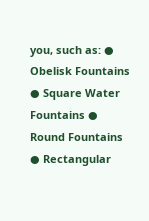you, such as: ● Obelisk Fountains ● Square Water Fountains ● Round Fountains ● Rectangular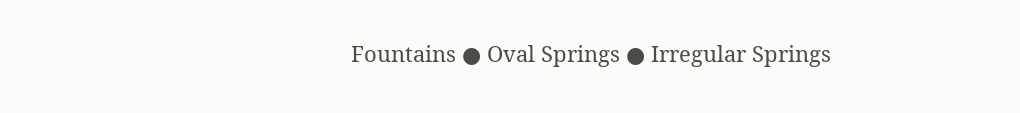Fountains ● Oval Springs ● Irregular Springs